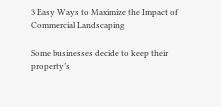3 Easy Ways to Maximize the Impact of Commercial Landscaping

Some businesses decide to keep their property’s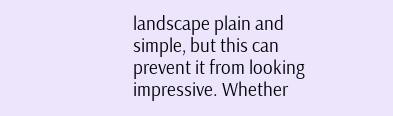landscape plain and simple, but this can prevent it from looking impressive. Whether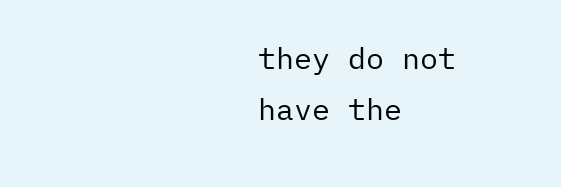they do not have the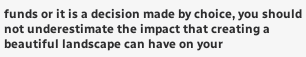funds or it is a decision made by choice, you should not underestimate the impact that creating a beautiful landscape can have on your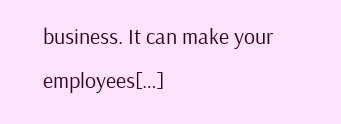business. It can make your employees[…]